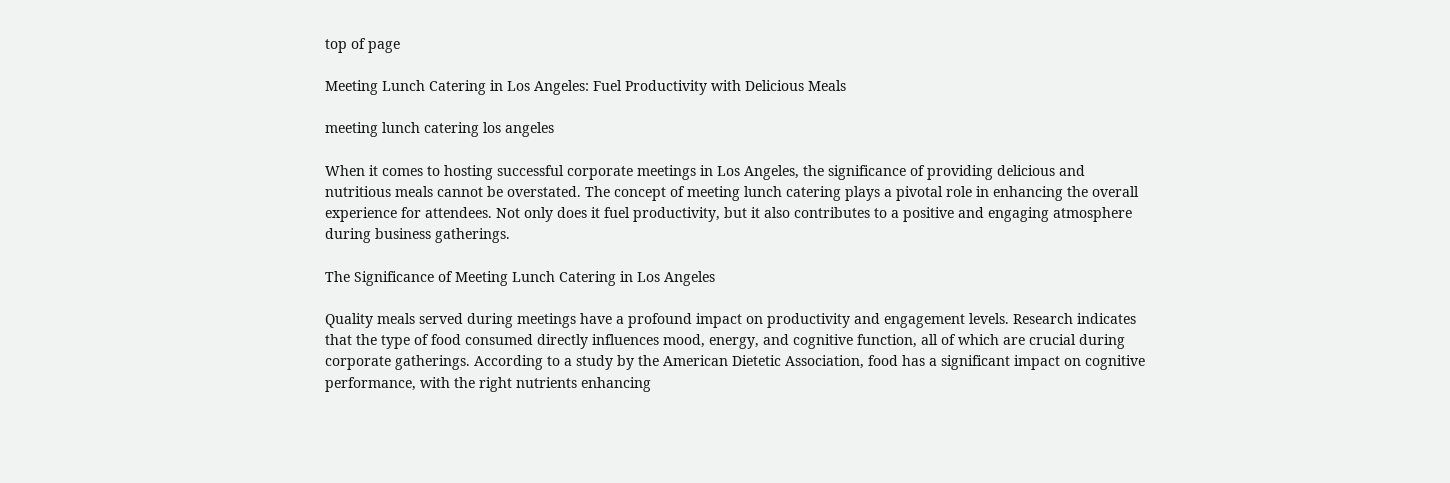top of page

Meeting Lunch Catering in Los Angeles: Fuel Productivity with Delicious Meals

meeting lunch catering los angeles

When it comes to hosting successful corporate meetings in Los Angeles, the significance of providing delicious and nutritious meals cannot be overstated. The concept of meeting lunch catering plays a pivotal role in enhancing the overall experience for attendees. Not only does it fuel productivity, but it also contributes to a positive and engaging atmosphere during business gatherings.

The Significance of Meeting Lunch Catering in Los Angeles

Quality meals served during meetings have a profound impact on productivity and engagement levels. Research indicates that the type of food consumed directly influences mood, energy, and cognitive function, all of which are crucial during corporate gatherings. According to a study by the American Dietetic Association, food has a significant impact on cognitive performance, with the right nutrients enhancing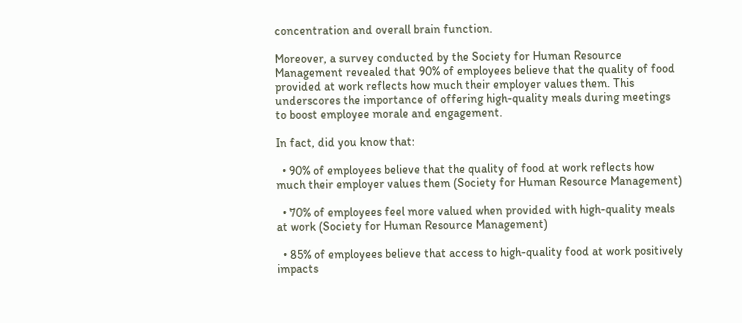concentration and overall brain function.

Moreover, a survey conducted by the Society for Human Resource Management revealed that 90% of employees believe that the quality of food provided at work reflects how much their employer values them. This underscores the importance of offering high-quality meals during meetings to boost employee morale and engagement.

In fact, did you know that:

  • 90% of employees believe that the quality of food at work reflects how much their employer values them (Society for Human Resource Management)

  • 70% of employees feel more valued when provided with high-quality meals at work (Society for Human Resource Management)

  • 85% of employees believe that access to high-quality food at work positively impacts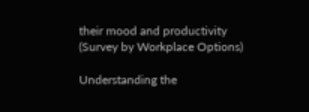their mood and productivity (Survey by Workplace Options)

Understanding the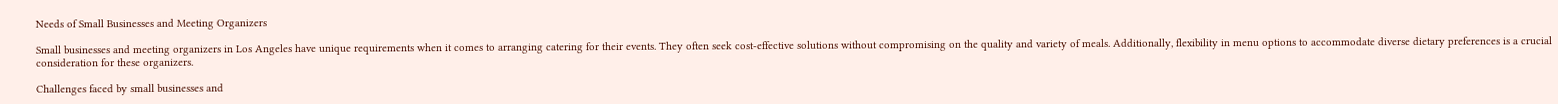Needs of Small Businesses and Meeting Organizers

Small businesses and meeting organizers in Los Angeles have unique requirements when it comes to arranging catering for their events. They often seek cost-effective solutions without compromising on the quality and variety of meals. Additionally, flexibility in menu options to accommodate diverse dietary preferences is a crucial consideration for these organizers.

Challenges faced by small businesses and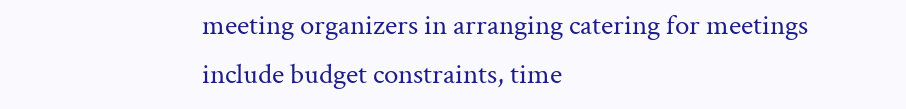meeting organizers in arranging catering for meetings include budget constraints, time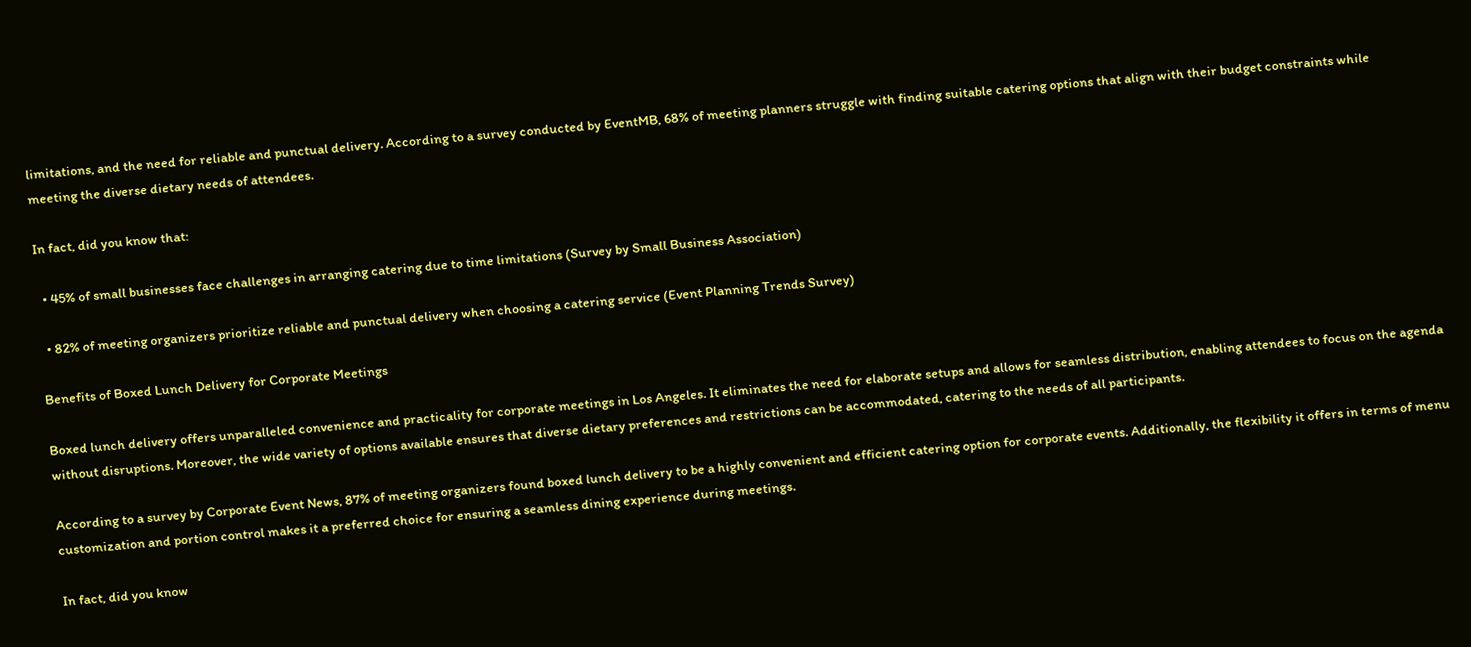limitations, and the need for reliable and punctual delivery. According to a survey conducted by EventMB, 68% of meeting planners struggle with finding suitable catering options that align with their budget constraints while meeting the diverse dietary needs of attendees.

In fact, did you know that:

  • 45% of small businesses face challenges in arranging catering due to time limitations (Survey by Small Business Association)

  • 82% of meeting organizers prioritize reliable and punctual delivery when choosing a catering service (Event Planning Trends Survey)

Benefits of Boxed Lunch Delivery for Corporate Meetings

Boxed lunch delivery offers unparalleled convenience and practicality for corporate meetings in Los Angeles. It eliminates the need for elaborate setups and allows for seamless distribution, enabling attendees to focus on the agenda without disruptions. Moreover, the wide variety of options available ensures that diverse dietary preferences and restrictions can be accommodated, catering to the needs of all participants.

According to a survey by Corporate Event News, 87% of meeting organizers found boxed lunch delivery to be a highly convenient and efficient catering option for corporate events. Additionally, the flexibility it offers in terms of menu customization and portion control makes it a preferred choice for ensuring a seamless dining experience during meetings.

In fact, did you know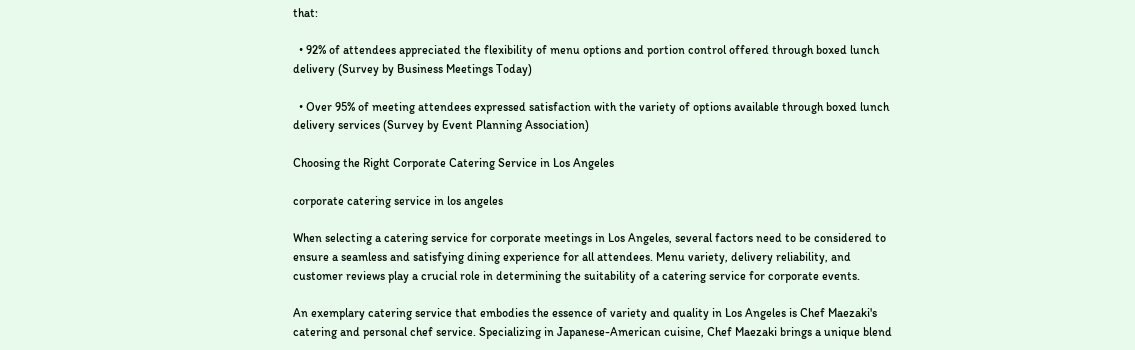that:

  • 92% of attendees appreciated the flexibility of menu options and portion control offered through boxed lunch delivery (Survey by Business Meetings Today)

  • Over 95% of meeting attendees expressed satisfaction with the variety of options available through boxed lunch delivery services (Survey by Event Planning Association)

Choosing the Right Corporate Catering Service in Los Angeles

corporate catering service in los angeles

When selecting a catering service for corporate meetings in Los Angeles, several factors need to be considered to ensure a seamless and satisfying dining experience for all attendees. Menu variety, delivery reliability, and customer reviews play a crucial role in determining the suitability of a catering service for corporate events.

An exemplary catering service that embodies the essence of variety and quality in Los Angeles is Chef Maezaki's catering and personal chef service. Specializing in Japanese-American cuisine, Chef Maezaki brings a unique blend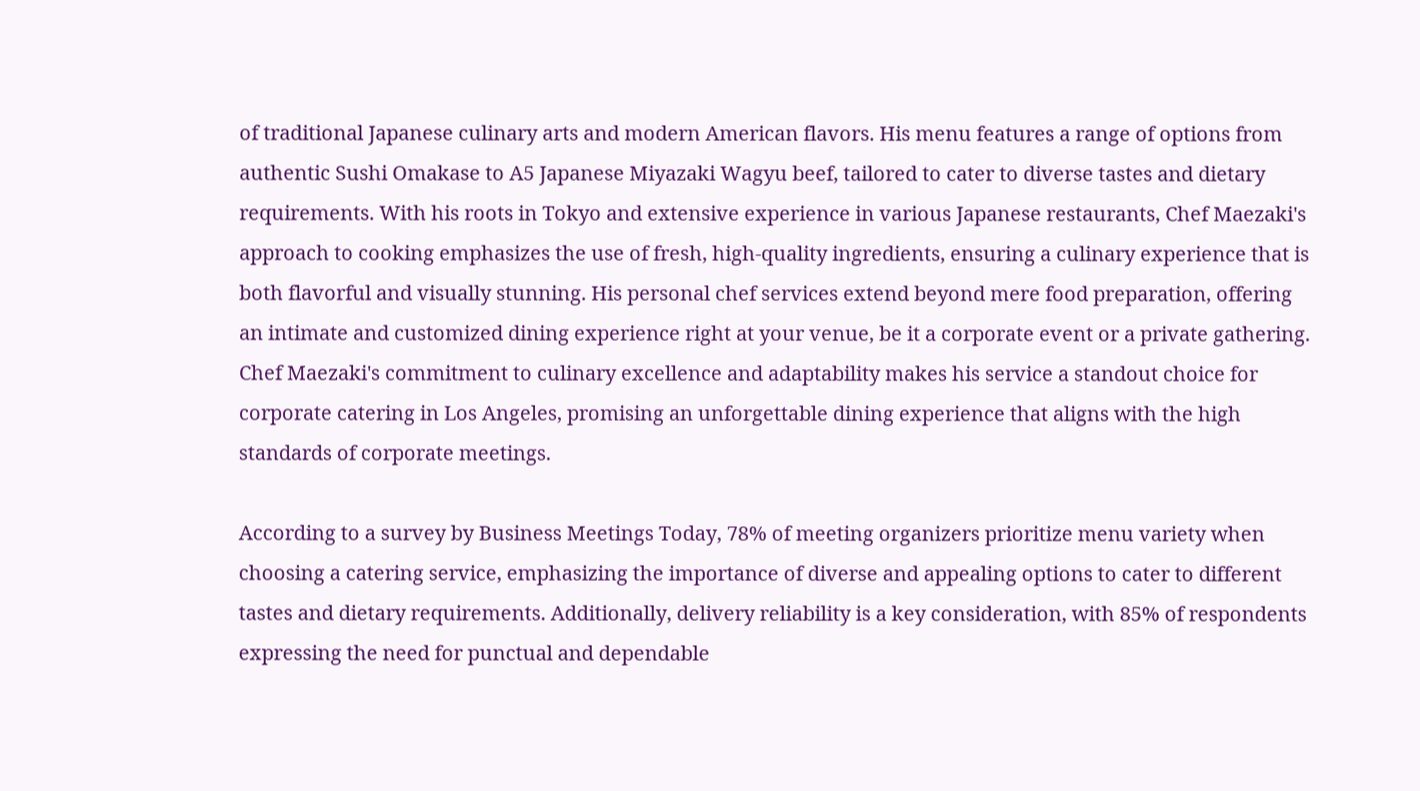of traditional Japanese culinary arts and modern American flavors. His menu features a range of options from authentic Sushi Omakase to A5 Japanese Miyazaki Wagyu beef, tailored to cater to diverse tastes and dietary requirements. With his roots in Tokyo and extensive experience in various Japanese restaurants, Chef Maezaki's approach to cooking emphasizes the use of fresh, high-quality ingredients, ensuring a culinary experience that is both flavorful and visually stunning. His personal chef services extend beyond mere food preparation, offering an intimate and customized dining experience right at your venue, be it a corporate event or a private gathering. Chef Maezaki's commitment to culinary excellence and adaptability makes his service a standout choice for corporate catering in Los Angeles, promising an unforgettable dining experience that aligns with the high standards of corporate meetings.

According to a survey by Business Meetings Today, 78% of meeting organizers prioritize menu variety when choosing a catering service, emphasizing the importance of diverse and appealing options to cater to different tastes and dietary requirements. Additionally, delivery reliability is a key consideration, with 85% of respondents expressing the need for punctual and dependable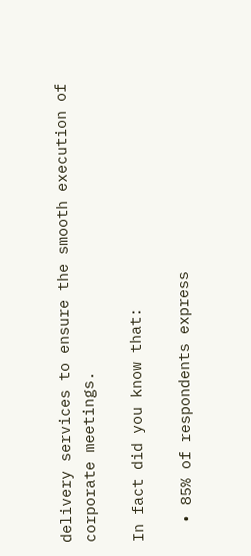delivery services to ensure the smooth execution of corporate meetings.

In fact did you know that:

  • 85% of respondents express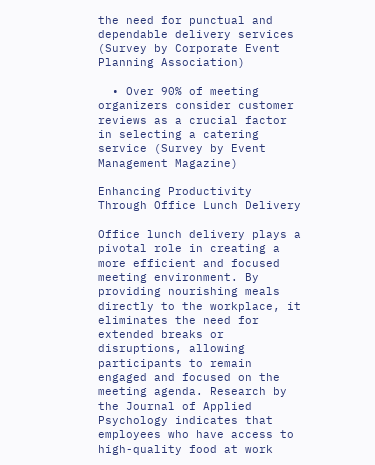the need for punctual and dependable delivery services (Survey by Corporate Event Planning Association)

  • Over 90% of meeting organizers consider customer reviews as a crucial factor in selecting a catering service (Survey by Event Management Magazine)

Enhancing Productivity Through Office Lunch Delivery

Office lunch delivery plays a pivotal role in creating a more efficient and focused meeting environment. By providing nourishing meals directly to the workplace, it eliminates the need for extended breaks or disruptions, allowing participants to remain engaged and focused on the meeting agenda. Research by the Journal of Applied Psychology indicates that employees who have access to high-quality food at work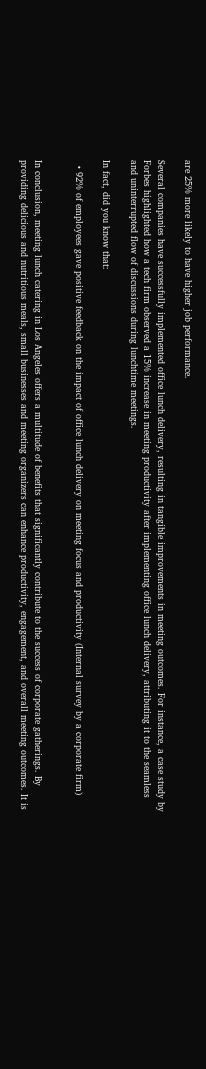are 25% more likely to have higher job performance.

Several companies have successfully implemented office lunch delivery, resulting in tangible improvements in meeting outcomes. For instance, a case study by Forbes highlighted how a tech firm observed a 15% increase in meeting productivity after implementing office lunch delivery, attributing it to the seamless and uninterrupted flow of discussions during lunchtime meetings.

In fact, did you know that:

  • 92% of employees gave positive feedback on the impact of office lunch delivery on meeting focus and productivity (Internal survey by a corporate firm)


In conclusion, meeting lunch catering in Los Angeles offers a multitude of benefits that significantly contribute to the success of corporate gatherings. By providing delicious and nutritious meals, small businesses and meeting organizers can enhance productivity, engagement, and overall meeting outcomes. It is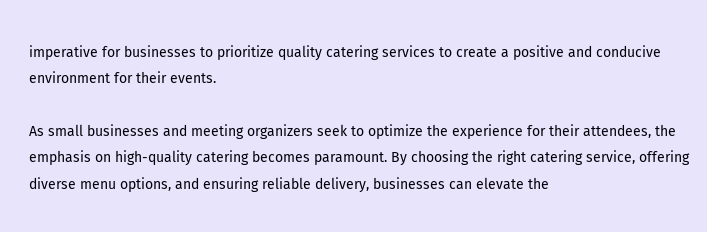imperative for businesses to prioritize quality catering services to create a positive and conducive environment for their events.

As small businesses and meeting organizers seek to optimize the experience for their attendees, the emphasis on high-quality catering becomes paramount. By choosing the right catering service, offering diverse menu options, and ensuring reliable delivery, businesses can elevate the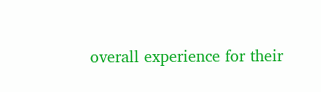overall experience for their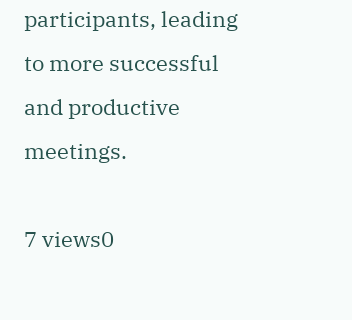participants, leading to more successful and productive meetings.

7 views0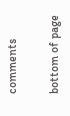comments


bottom of page